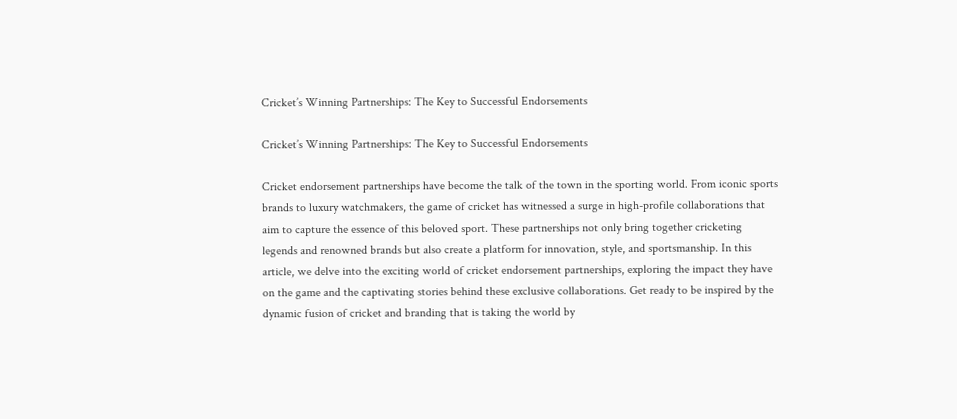Cricket’s Winning Partnerships: The Key to Successful Endorsements

Cricket’s Winning Partnerships: The Key to Successful Endorsements

Cricket endorsement partnerships have become the talk of the town in the sporting world. From iconic sports brands to luxury watchmakers, the game of cricket has witnessed a surge in high-profile collaborations that aim to capture the essence of this beloved sport. These partnerships not only bring together cricketing legends and renowned brands but also create a platform for innovation, style, and sportsmanship. In this article, we delve into the exciting world of cricket endorsement partnerships, exploring the impact they have on the game and the captivating stories behind these exclusive collaborations. Get ready to be inspired by the dynamic fusion of cricket and branding that is taking the world by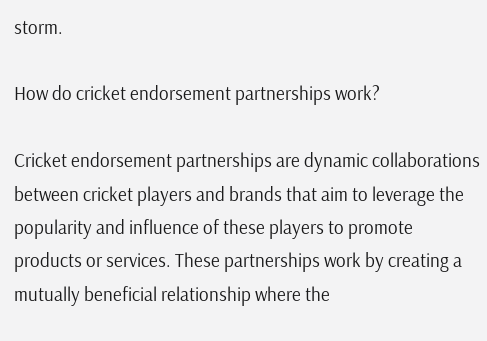storm.

How do cricket endorsement partnerships work?

Cricket endorsement partnerships are dynamic collaborations between cricket players and brands that aim to leverage the popularity and influence of these players to promote products or services. These partnerships work by creating a mutually beneficial relationship where the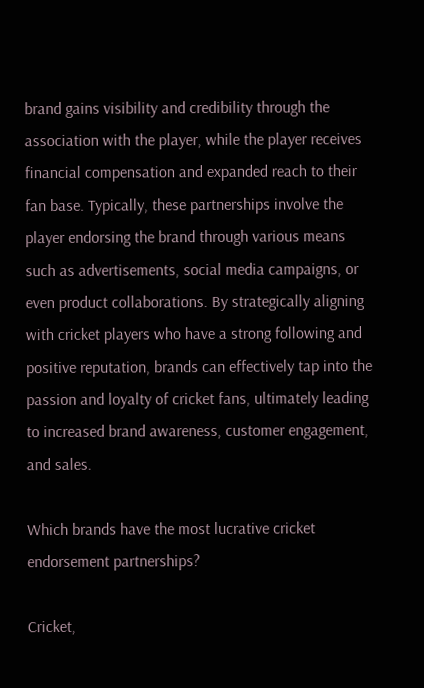brand gains visibility and credibility through the association with the player, while the player receives financial compensation and expanded reach to their fan base. Typically, these partnerships involve the player endorsing the brand through various means such as advertisements, social media campaigns, or even product collaborations. By strategically aligning with cricket players who have a strong following and positive reputation, brands can effectively tap into the passion and loyalty of cricket fans, ultimately leading to increased brand awareness, customer engagement, and sales.

Which brands have the most lucrative cricket endorsement partnerships?

Cricket,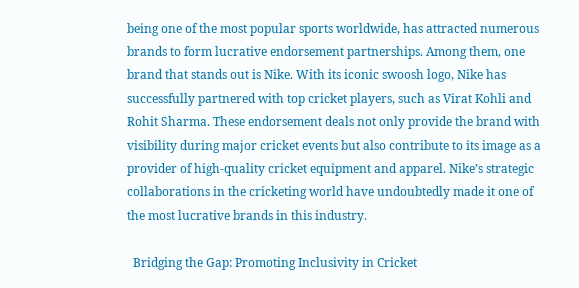being one of the most popular sports worldwide, has attracted numerous brands to form lucrative endorsement partnerships. Among them, one brand that stands out is Nike. With its iconic swoosh logo, Nike has successfully partnered with top cricket players, such as Virat Kohli and Rohit Sharma. These endorsement deals not only provide the brand with visibility during major cricket events but also contribute to its image as a provider of high-quality cricket equipment and apparel. Nike’s strategic collaborations in the cricketing world have undoubtedly made it one of the most lucrative brands in this industry.

  Bridging the Gap: Promoting Inclusivity in Cricket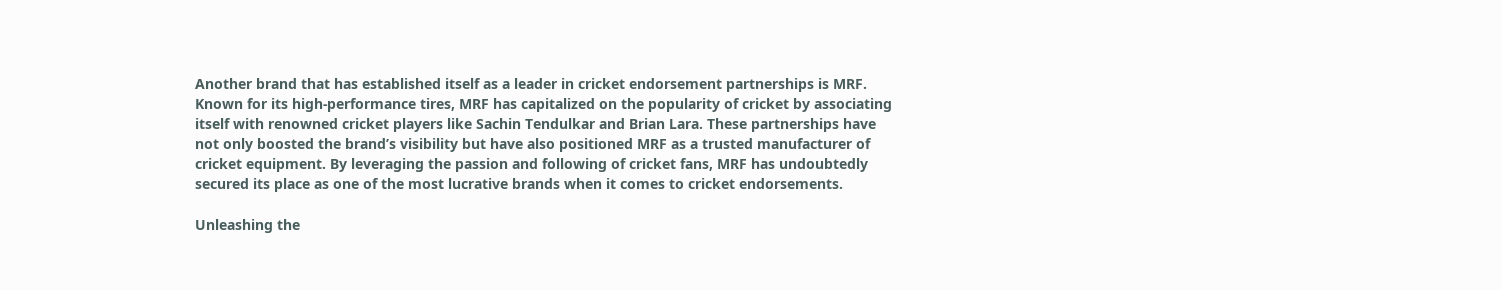Another brand that has established itself as a leader in cricket endorsement partnerships is MRF. Known for its high-performance tires, MRF has capitalized on the popularity of cricket by associating itself with renowned cricket players like Sachin Tendulkar and Brian Lara. These partnerships have not only boosted the brand’s visibility but have also positioned MRF as a trusted manufacturer of cricket equipment. By leveraging the passion and following of cricket fans, MRF has undoubtedly secured its place as one of the most lucrative brands when it comes to cricket endorsements.

Unleashing the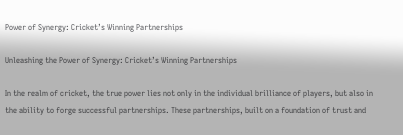Power of Synergy: Cricket’s Winning Partnerships

Unleashing the Power of Synergy: Cricket’s Winning Partnerships

In the realm of cricket, the true power lies not only in the individual brilliance of players, but also in the ability to forge successful partnerships. These partnerships, built on a foundation of trust and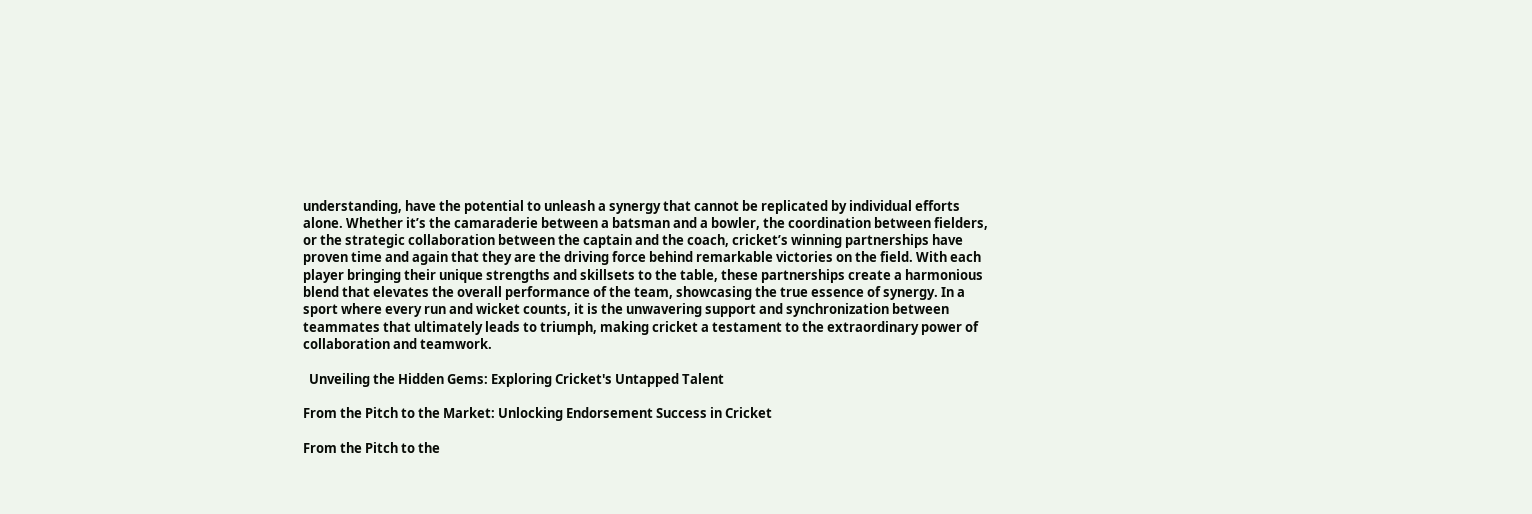understanding, have the potential to unleash a synergy that cannot be replicated by individual efforts alone. Whether it’s the camaraderie between a batsman and a bowler, the coordination between fielders, or the strategic collaboration between the captain and the coach, cricket’s winning partnerships have proven time and again that they are the driving force behind remarkable victories on the field. With each player bringing their unique strengths and skillsets to the table, these partnerships create a harmonious blend that elevates the overall performance of the team, showcasing the true essence of synergy. In a sport where every run and wicket counts, it is the unwavering support and synchronization between teammates that ultimately leads to triumph, making cricket a testament to the extraordinary power of collaboration and teamwork.

  Unveiling the Hidden Gems: Exploring Cricket's Untapped Talent

From the Pitch to the Market: Unlocking Endorsement Success in Cricket

From the Pitch to the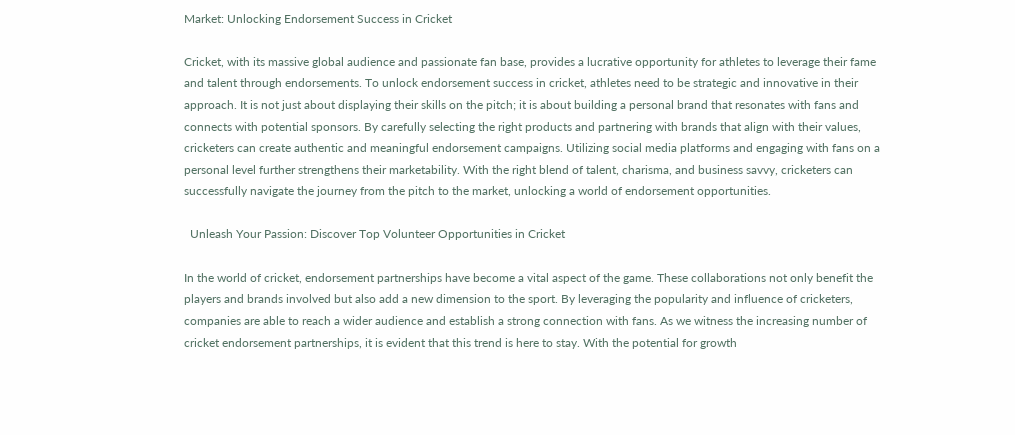Market: Unlocking Endorsement Success in Cricket

Cricket, with its massive global audience and passionate fan base, provides a lucrative opportunity for athletes to leverage their fame and talent through endorsements. To unlock endorsement success in cricket, athletes need to be strategic and innovative in their approach. It is not just about displaying their skills on the pitch; it is about building a personal brand that resonates with fans and connects with potential sponsors. By carefully selecting the right products and partnering with brands that align with their values, cricketers can create authentic and meaningful endorsement campaigns. Utilizing social media platforms and engaging with fans on a personal level further strengthens their marketability. With the right blend of talent, charisma, and business savvy, cricketers can successfully navigate the journey from the pitch to the market, unlocking a world of endorsement opportunities.

  Unleash Your Passion: Discover Top Volunteer Opportunities in Cricket

In the world of cricket, endorsement partnerships have become a vital aspect of the game. These collaborations not only benefit the players and brands involved but also add a new dimension to the sport. By leveraging the popularity and influence of cricketers, companies are able to reach a wider audience and establish a strong connection with fans. As we witness the increasing number of cricket endorsement partnerships, it is evident that this trend is here to stay. With the potential for growth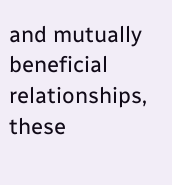and mutually beneficial relationships, these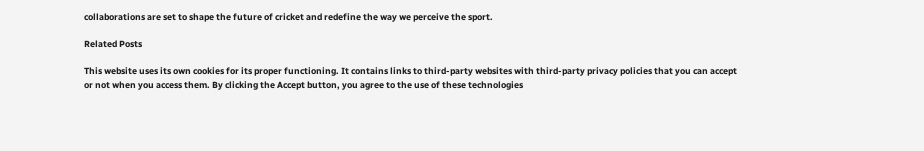collaborations are set to shape the future of cricket and redefine the way we perceive the sport.

Related Posts

This website uses its own cookies for its proper functioning. It contains links to third-party websites with third-party privacy policies that you can accept or not when you access them. By clicking the Accept button, you agree to the use of these technologies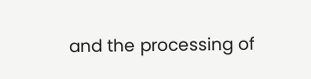and the processing of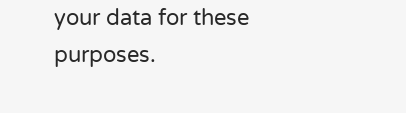your data for these purposes.